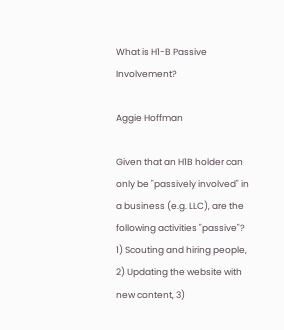What is H1-B Passive Involvement?

Aggie Hoffman

Given that an H1B holder can only be "passively involved" in a business (e.g. LLC), are the following activities "passive"? 1) Scouting and hiring people, 2) Updating the website with new content, 3)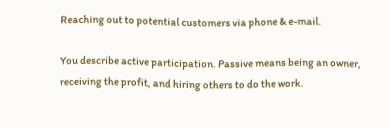Reaching out to potential customers via phone & e-mail.

You describe active participation. Passive means being an owner, receiving the profit, and hiring others to do the work.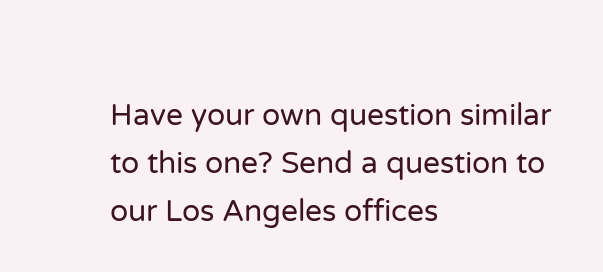Have your own question similar to this one? Send a question to our Los Angeles offices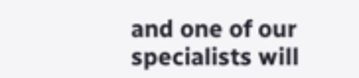and one of our specialists will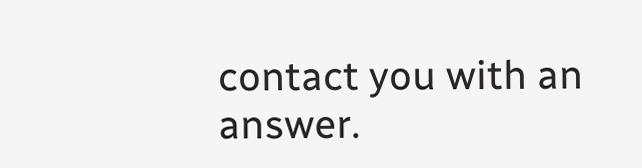contact you with an answer.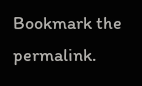Bookmark the permalink.